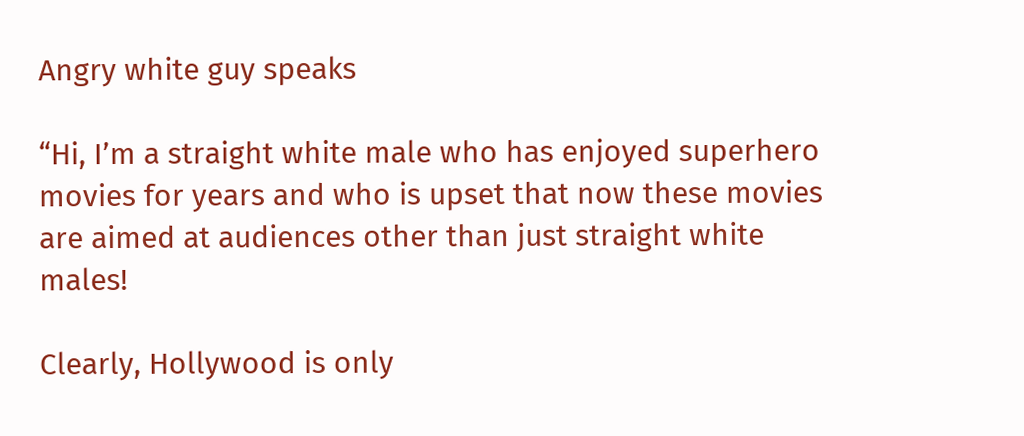Angry white guy speaks

“Hi, I’m a straight white male who has enjoyed superhero movies for years and who is upset that now these movies are aimed at audiences other than just straight white males!

Clearly, Hollywood is only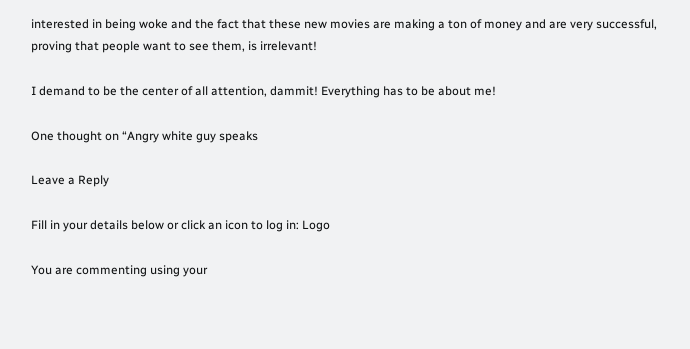interested in being woke and the fact that these new movies are making a ton of money and are very successful, proving that people want to see them, is irrelevant!

I demand to be the center of all attention, dammit! Everything has to be about me!

One thought on “Angry white guy speaks

Leave a Reply

Fill in your details below or click an icon to log in: Logo

You are commenting using your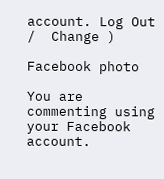account. Log Out /  Change )

Facebook photo

You are commenting using your Facebook account.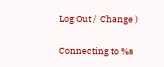Log Out /  Change )

Connecting to %s